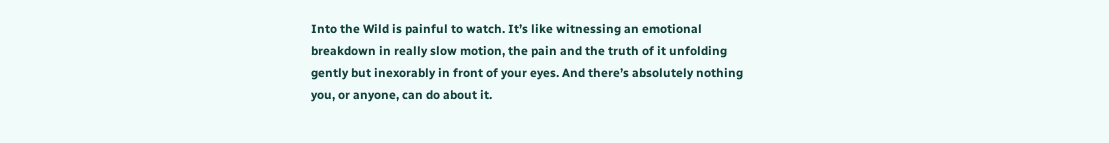Into the Wild is painful to watch. It’s like witnessing an emotional breakdown in really slow motion, the pain and the truth of it unfolding gently but inexorably in front of your eyes. And there’s absolutely nothing you, or anyone, can do about it.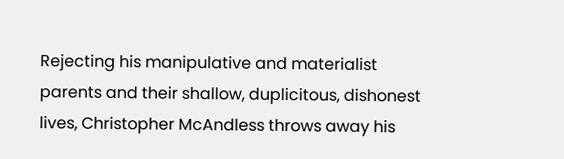Rejecting his manipulative and materialist parents and their shallow, duplicitous, dishonest lives, Christopher McAndless throws away his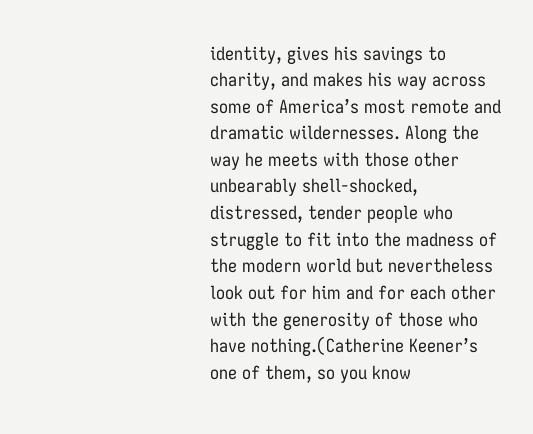identity, gives his savings to charity, and makes his way across some of America’s most remote and dramatic wildernesses. Along the way he meets with those other unbearably shell-shocked, distressed, tender people who struggle to fit into the madness of the modern world but nevertheless look out for him and for each other with the generosity of those who have nothing.(Catherine Keener’s one of them, so you know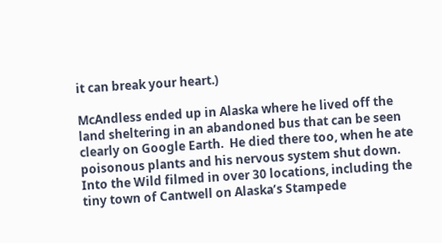it can break your heart.)

McAndless ended up in Alaska where he lived off the land sheltering in an abandoned bus that can be seen clearly on Google Earth.  He died there too, when he ate poisonous plants and his nervous system shut down. Into the Wild filmed in over 30 locations, including the tiny town of Cantwell on Alaska’s Stampede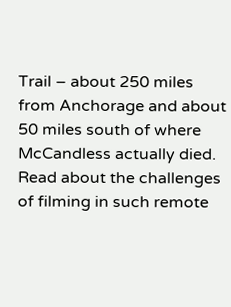Trail – about 250 miles from Anchorage and about 50 miles south of where McCandless actually died. Read about the challenges of filming in such remote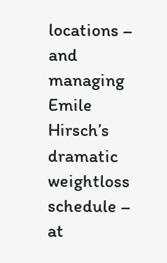locations – and managing Emile Hirsch’s dramatic weightloss schedule – at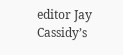editor Jay Cassidy’s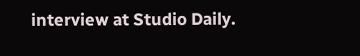interview at Studio Daily.